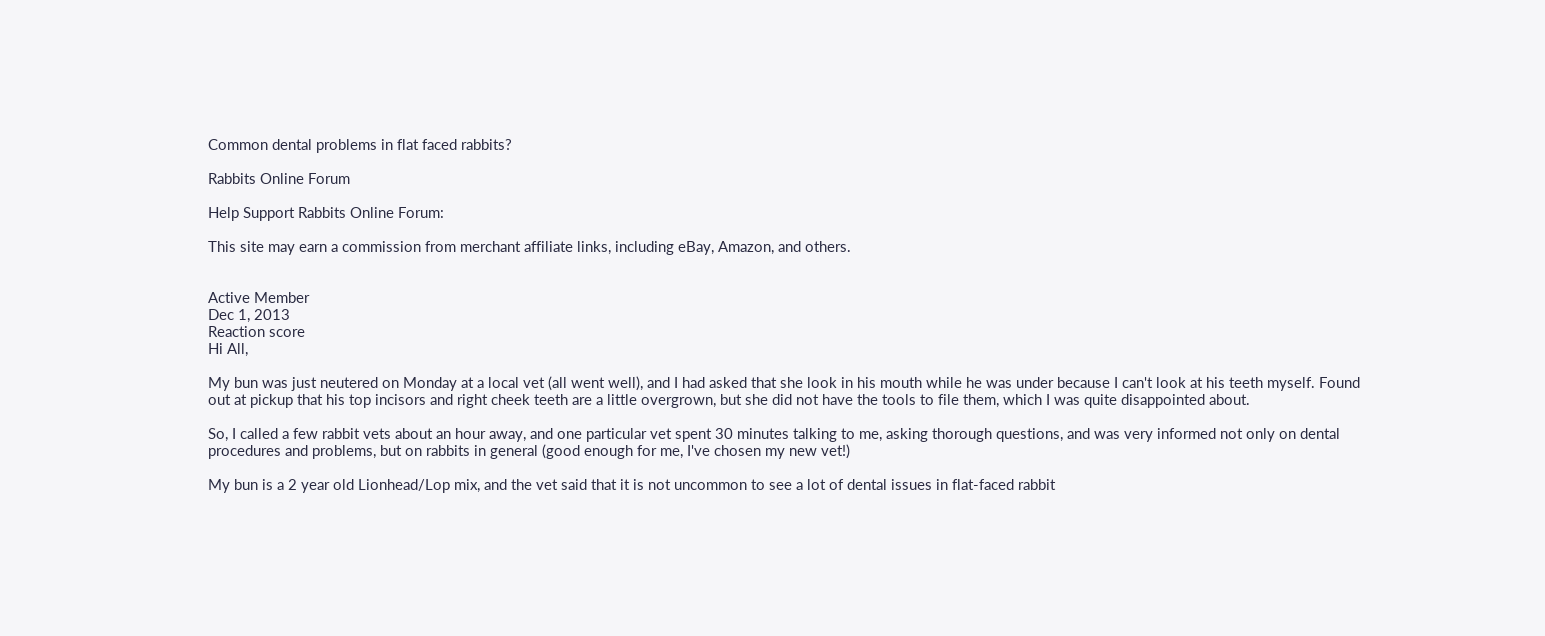Common dental problems in flat faced rabbits?

Rabbits Online Forum

Help Support Rabbits Online Forum:

This site may earn a commission from merchant affiliate links, including eBay, Amazon, and others.


Active Member
Dec 1, 2013
Reaction score
Hi All,

My bun was just neutered on Monday at a local vet (all went well), and I had asked that she look in his mouth while he was under because I can't look at his teeth myself. Found out at pickup that his top incisors and right cheek teeth are a little overgrown, but she did not have the tools to file them, which I was quite disappointed about.

So, I called a few rabbit vets about an hour away, and one particular vet spent 30 minutes talking to me, asking thorough questions, and was very informed not only on dental procedures and problems, but on rabbits in general (good enough for me, I've chosen my new vet!)

My bun is a 2 year old Lionhead/Lop mix, and the vet said that it is not uncommon to see a lot of dental issues in flat-faced rabbit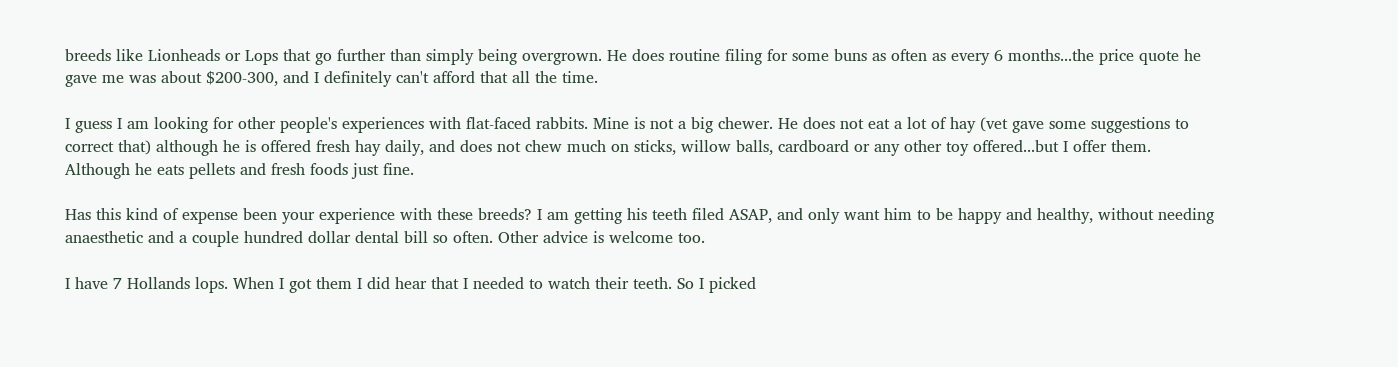breeds like Lionheads or Lops that go further than simply being overgrown. He does routine filing for some buns as often as every 6 months...the price quote he gave me was about $200-300, and I definitely can't afford that all the time.

I guess I am looking for other people's experiences with flat-faced rabbits. Mine is not a big chewer. He does not eat a lot of hay (vet gave some suggestions to correct that) although he is offered fresh hay daily, and does not chew much on sticks, willow balls, cardboard or any other toy offered...but I offer them.
Although he eats pellets and fresh foods just fine.

Has this kind of expense been your experience with these breeds? I am getting his teeth filed ASAP, and only want him to be happy and healthy, without needing anaesthetic and a couple hundred dollar dental bill so often. Other advice is welcome too.

I have 7 Hollands lops. When I got them I did hear that I needed to watch their teeth. So I picked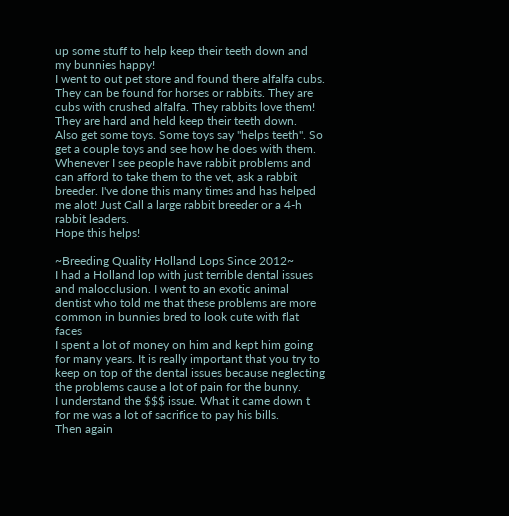up some stuff to help keep their teeth down and my bunnies happy!
I went to out pet store and found there alfalfa cubs. They can be found for horses or rabbits. They are cubs with crushed alfalfa. They rabbits love them! They are hard and held keep their teeth down.
Also get some toys. Some toys say "helps teeth". So get a couple toys and see how he does with them.
Whenever I see people have rabbit problems and can afford to take them to the vet, ask a rabbit breeder. I've done this many times and has helped me alot! Just Call a large rabbit breeder or a 4-h rabbit leaders.
Hope this helps!

~Breeding Quality Holland Lops Since 2012~
I had a Holland lop with just terrible dental issues and malocclusion. I went to an exotic animal dentist who told me that these problems are more common in bunnies bred to look cute with flat faces
I spent a lot of money on him and kept him going for many years. It is really important that you try to keep on top of the dental issues because neglecting the problems cause a lot of pain for the bunny.
I understand the $$$ issue. What it came down t for me was a lot of sacrifice to pay his bills.
Then again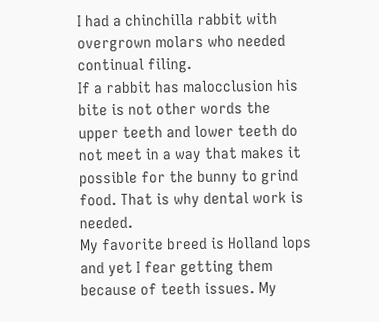I had a chinchilla rabbit with overgrown molars who needed continual filing.
If a rabbit has malocclusion his bite is not other words the upper teeth and lower teeth do not meet in a way that makes it possible for the bunny to grind food. That is why dental work is needed.
My favorite breed is Holland lops and yet I fear getting them because of teeth issues. My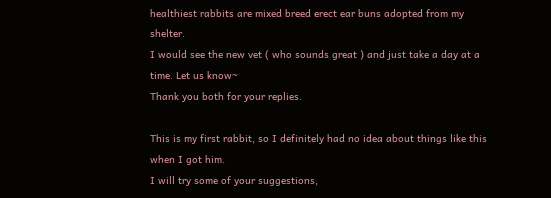healthiest rabbits are mixed breed erect ear buns adopted from my shelter.
I would see the new vet ( who sounds great ) and just take a day at a time. Let us know~
Thank you both for your replies.

This is my first rabbit, so I definitely had no idea about things like this when I got him.
I will try some of your suggestions,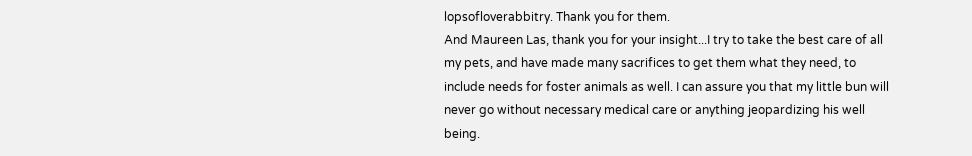lopsofloverabbitry. Thank you for them.
And Maureen Las, thank you for your insight...I try to take the best care of all my pets, and have made many sacrifices to get them what they need, to include needs for foster animals as well. I can assure you that my little bun will never go without necessary medical care or anything jeopardizing his well being.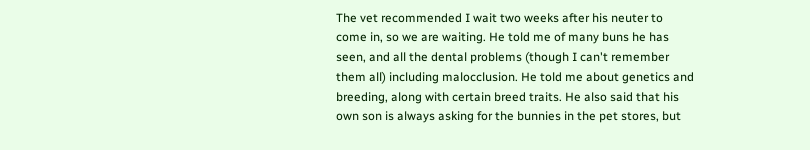The vet recommended I wait two weeks after his neuter to come in, so we are waiting. He told me of many buns he has seen, and all the dental problems (though I can't remember them all) including malocclusion. He told me about genetics and breeding, along with certain breed traits. He also said that his own son is always asking for the bunnies in the pet stores, but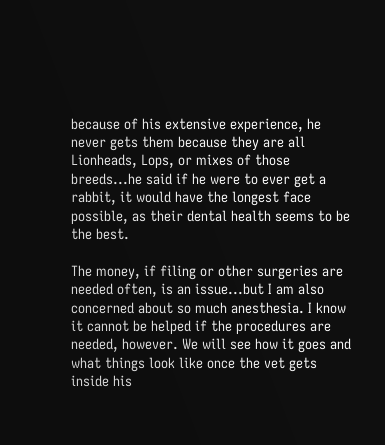because of his extensive experience, he never gets them because they are all Lionheads, Lops, or mixes of those breeds...he said if he were to ever get a rabbit, it would have the longest face possible, as their dental health seems to be the best.

The money, if filing or other surgeries are needed often, is an issue...but I am also concerned about so much anesthesia. I know it cannot be helped if the procedures are needed, however. We will see how it goes and what things look like once the vet gets inside his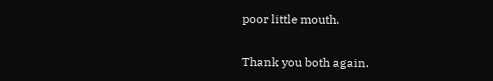poor little mouth.

Thank you both again.